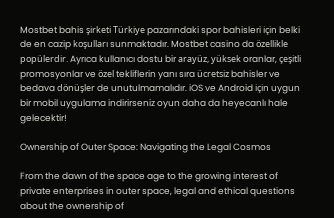Mostbet bahis şirketi Türkiye pazarındaki spor bahisleri için belki de en cazip koşulları sunmaktadır. Mostbet casino da özellikle popülerdir. Ayrıca kullanıcı dostu bir arayüz, yüksek oranlar, çeşitli promosyonlar ve özel tekliflerin yanı sıra ücretsiz bahisler ve bedava dönüşler de unutulmamalıdır. iOS ve Android için uygun bir mobil uygulama indirirseniz oyun daha da heyecanlı hale gelecektir!

Ownership of Outer Space: Navigating the Legal Cosmos

From the dawn of the space age to the growing interest of private enterprises in outer space, legal and ethical questions about the ownership of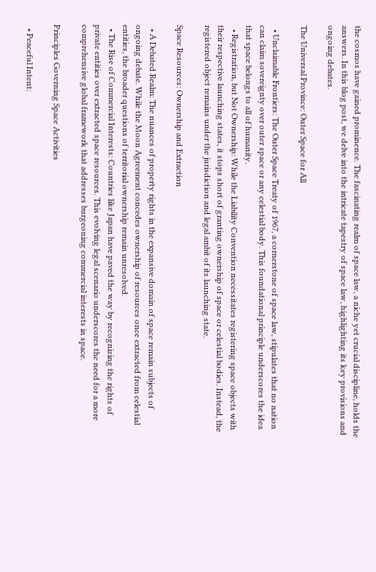the cosmos have gained prominence. The fascinating realm of space law, a niche yet crucial discipline, holds the answers. In this blog post, we delve into the intricate tapestry of space law, highlighting its key provisions and ongoing debates.

The Universal Province: Outer Space for All

  • Unclaimable Frontiers: The Outer Space Treaty of 1967, a cornerstone of space law, stipulates that no nation can claim sovereignty over outer space or any celestial body. This foundational principle underscores the idea that space belongs to all of humanity.
  • Registration, but Not Ownership: While the Liability Convention necessitates registering space objects with their respective launching states, it stops short of granting ownership of space or celestial bodies. Instead, the registered object remains under the jurisdiction and legal ambit of its launching state.

Space Resources: Ownership and Extraction

  • A Debated Realm: The nuances of property rights in the expansive domain of space remain subjects of ongoing debate. While the Moon Agreement concedes ownership of resources once extracted from celestial entities, the broader questions of territorial ownership remain unresolved.
  • The Rise of Commercial Interests: Countries like Japan have paved the way by recognizing the rights of private entities over extracted space resources. This evolving legal scenario underscores the need for a more comprehensive global framework that addresses burgeoning commercial interests in space.

Principles Governing Space Activities

  • Peaceful Intent: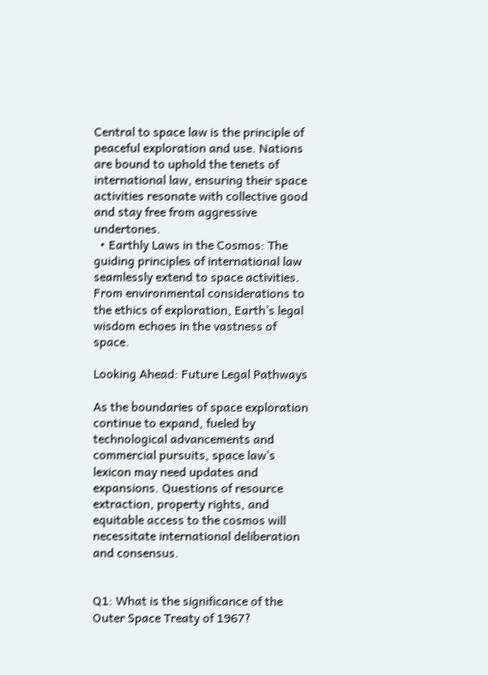Central to space law is the principle of peaceful exploration and use. Nations are bound to uphold the tenets of international law, ensuring their space activities resonate with collective good and stay free from aggressive undertones.
  • Earthly Laws in the Cosmos: The guiding principles of international law seamlessly extend to space activities. From environmental considerations to the ethics of exploration, Earth’s legal wisdom echoes in the vastness of space.

Looking Ahead: Future Legal Pathways

As the boundaries of space exploration continue to expand, fueled by technological advancements and commercial pursuits, space law’s lexicon may need updates and expansions. Questions of resource extraction, property rights, and equitable access to the cosmos will necessitate international deliberation and consensus.


Q1: What is the significance of the Outer Space Treaty of 1967?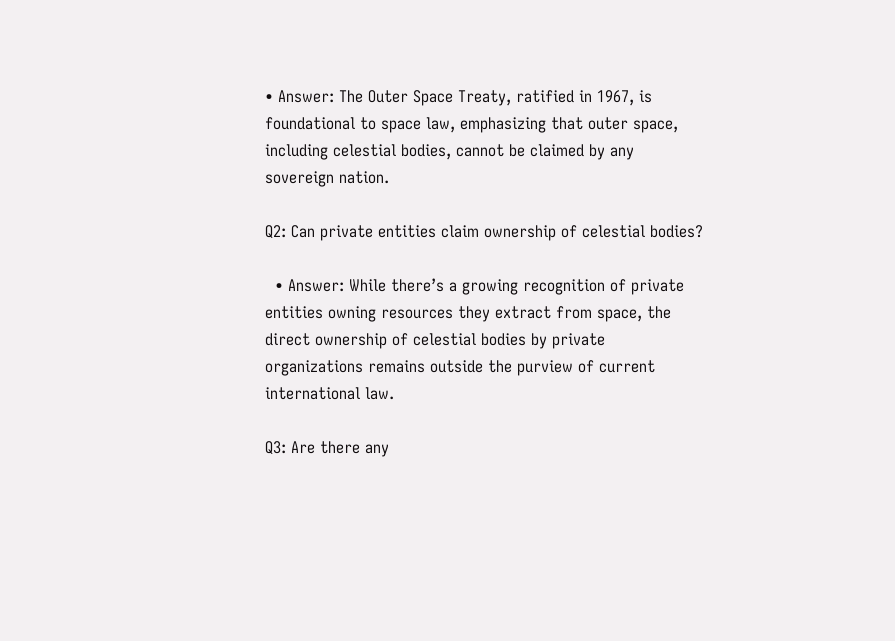• Answer: The Outer Space Treaty, ratified in 1967, is foundational to space law, emphasizing that outer space, including celestial bodies, cannot be claimed by any sovereign nation.

Q2: Can private entities claim ownership of celestial bodies?

  • Answer: While there’s a growing recognition of private entities owning resources they extract from space, the direct ownership of celestial bodies by private organizations remains outside the purview of current international law.

Q3: Are there any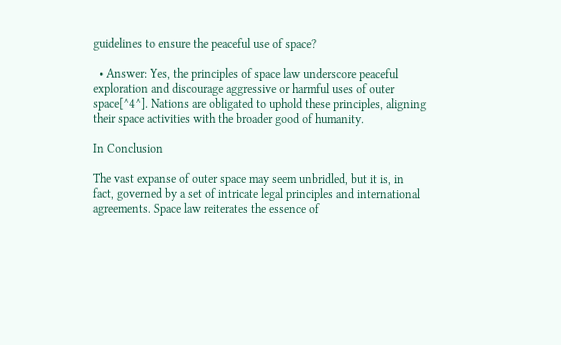guidelines to ensure the peaceful use of space?

  • Answer: Yes, the principles of space law underscore peaceful exploration and discourage aggressive or harmful uses of outer space[^4^]. Nations are obligated to uphold these principles, aligning their space activities with the broader good of humanity.

In Conclusion

The vast expanse of outer space may seem unbridled, but it is, in fact, governed by a set of intricate legal principles and international agreements. Space law reiterates the essence of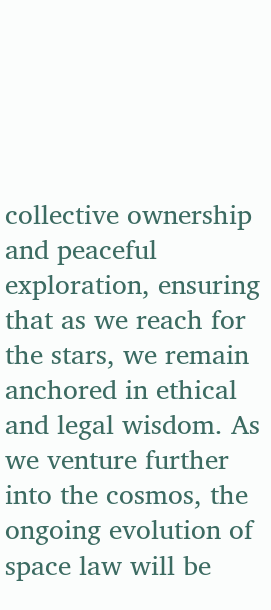collective ownership and peaceful exploration, ensuring that as we reach for the stars, we remain anchored in ethical and legal wisdom. As we venture further into the cosmos, the ongoing evolution of space law will be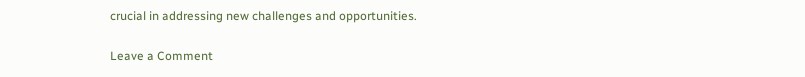crucial in addressing new challenges and opportunities.

Leave a Comment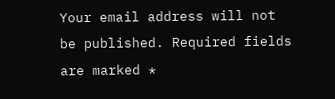Your email address will not be published. Required fields are marked *